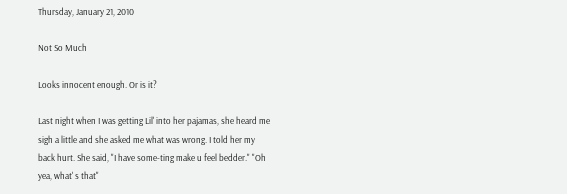Thursday, January 21, 2010

Not So Much

Looks innocent enough. Or is it?

Last night when I was getting Lil' into her pajamas, she heard me sigh a little and she asked me what was wrong. I told her my back hurt. She said, "I have some-ting make u feel bedder." "Oh yea, what' s that"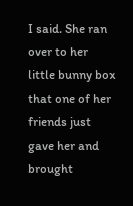I said. She ran over to her little bunny box that one of her friends just gave her and brought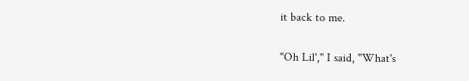it back to me.

"Oh Lil'," I said, "What's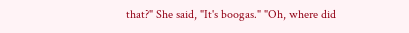that?" She said, "It's boogas." "Oh, where did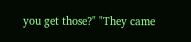you get those?" "They came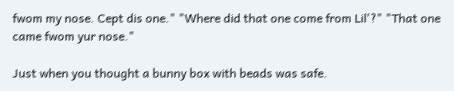fwom my nose. Cept dis one." "Where did that one come from Lil'?" "That one came fwom yur nose."

Just when you thought a bunny box with beads was safe.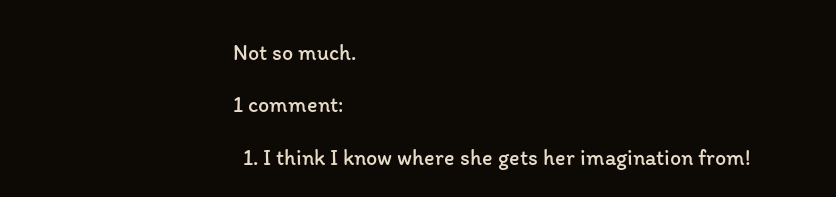Not so much.

1 comment:

  1. I think I know where she gets her imagination from!